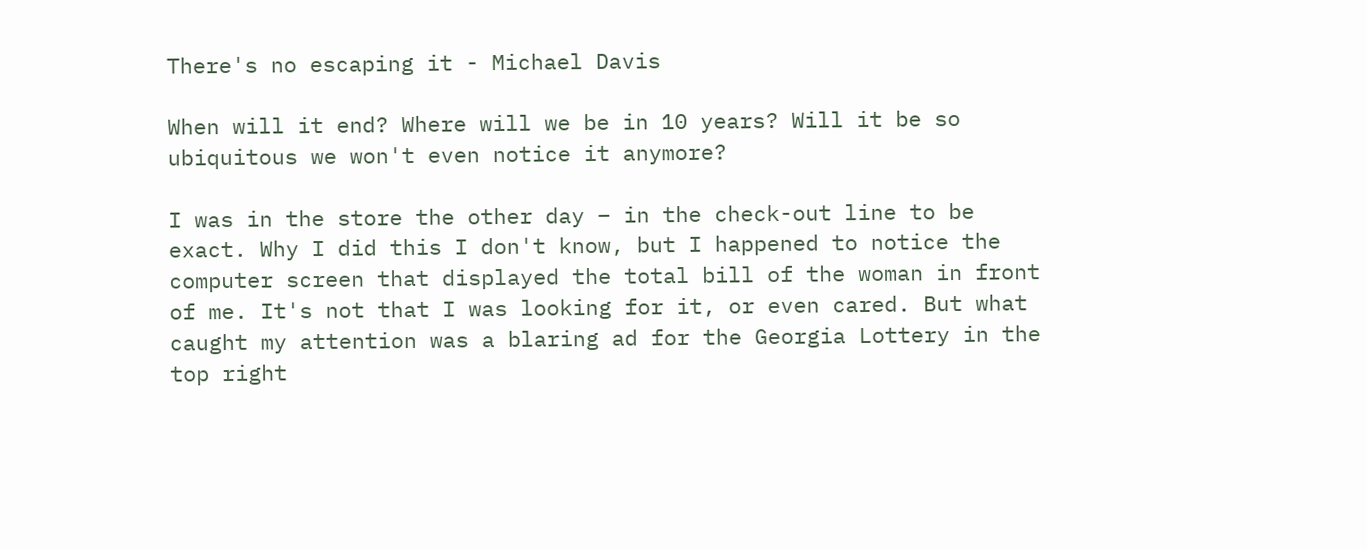There's no escaping it - Michael Davis

When will it end? Where will we be in 10 years? Will it be so ubiquitous we won't even notice it anymore?

I was in the store the other day – in the check-out line to be exact. Why I did this I don't know, but I happened to notice the computer screen that displayed the total bill of the woman in front of me. It's not that I was looking for it, or even cared. But what caught my attention was a blaring ad for the Georgia Lottery in the top right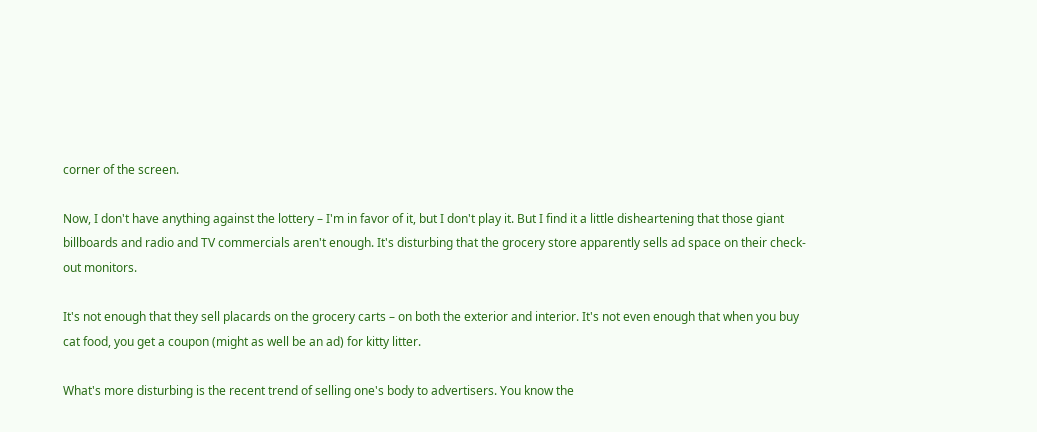corner of the screen.

Now, I don't have anything against the lottery – I'm in favor of it, but I don't play it. But I find it a little disheartening that those giant billboards and radio and TV commercials aren't enough. It's disturbing that the grocery store apparently sells ad space on their check-out monitors.

It's not enough that they sell placards on the grocery carts – on both the exterior and interior. It's not even enough that when you buy cat food, you get a coupon (might as well be an ad) for kitty litter.

What's more disturbing is the recent trend of selling one's body to advertisers. You know the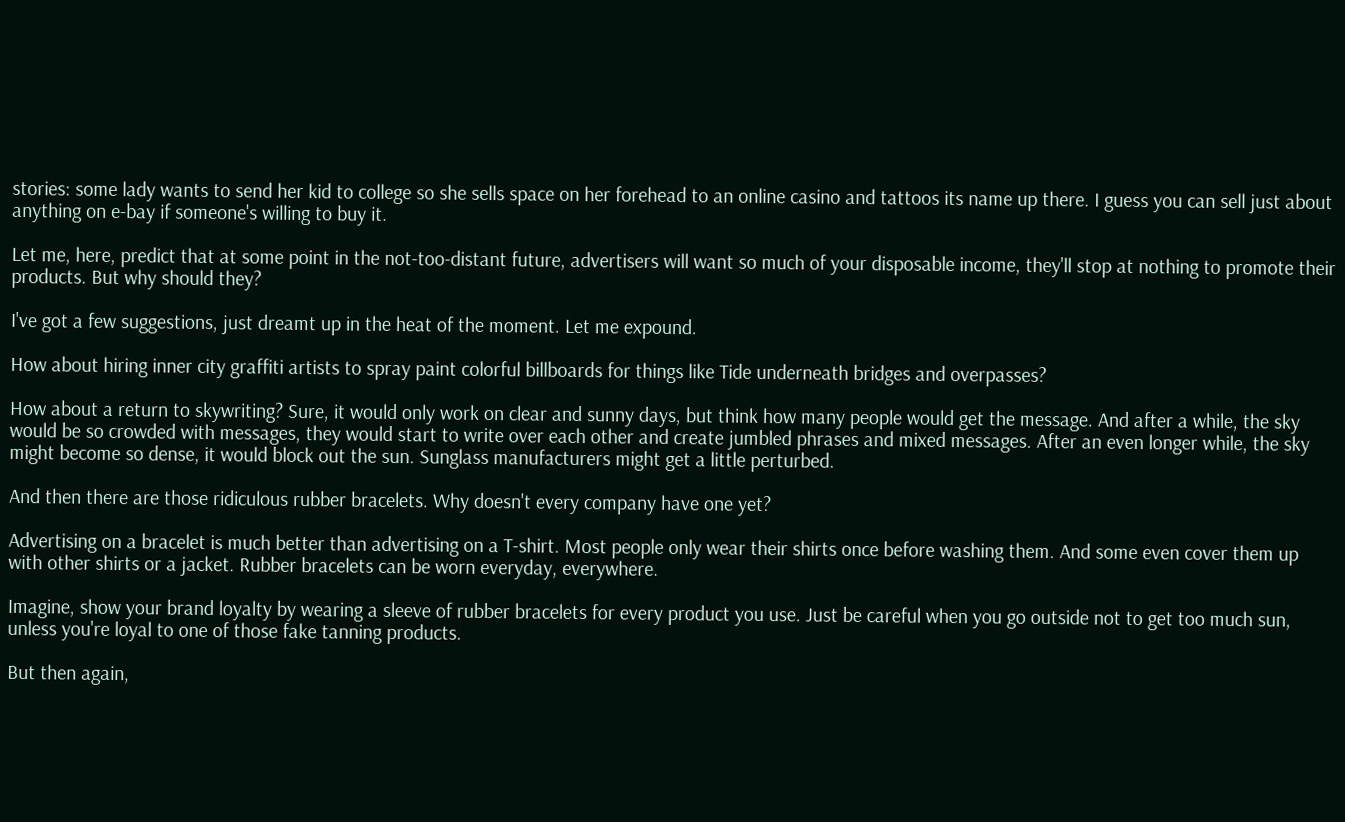stories: some lady wants to send her kid to college so she sells space on her forehead to an online casino and tattoos its name up there. I guess you can sell just about anything on e-bay if someone's willing to buy it.

Let me, here, predict that at some point in the not-too-distant future, advertisers will want so much of your disposable income, they'll stop at nothing to promote their products. But why should they?

I've got a few suggestions, just dreamt up in the heat of the moment. Let me expound.

How about hiring inner city graffiti artists to spray paint colorful billboards for things like Tide underneath bridges and overpasses?

How about a return to skywriting? Sure, it would only work on clear and sunny days, but think how many people would get the message. And after a while, the sky would be so crowded with messages, they would start to write over each other and create jumbled phrases and mixed messages. After an even longer while, the sky might become so dense, it would block out the sun. Sunglass manufacturers might get a little perturbed.

And then there are those ridiculous rubber bracelets. Why doesn't every company have one yet?

Advertising on a bracelet is much better than advertising on a T-shirt. Most people only wear their shirts once before washing them. And some even cover them up with other shirts or a jacket. Rubber bracelets can be worn everyday, everywhere.

Imagine, show your brand loyalty by wearing a sleeve of rubber bracelets for every product you use. Just be careful when you go outside not to get too much sun, unless you're loyal to one of those fake tanning products.

But then again,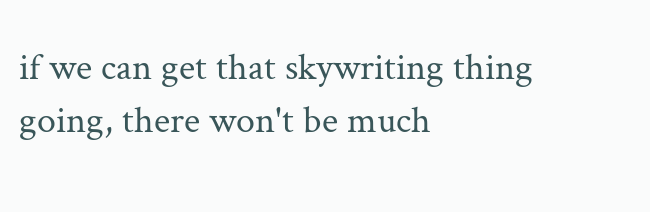if we can get that skywriting thing going, there won't be much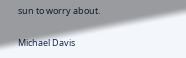sun to worry about.

Michael Davis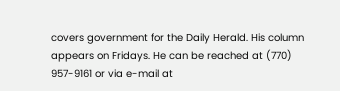covers government for the Daily Herald. His column appears on Fridays. He can be reached at (770) 957-9161 or via e-mail at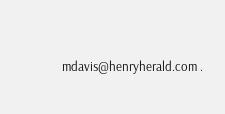mdavis@henryherald.com .